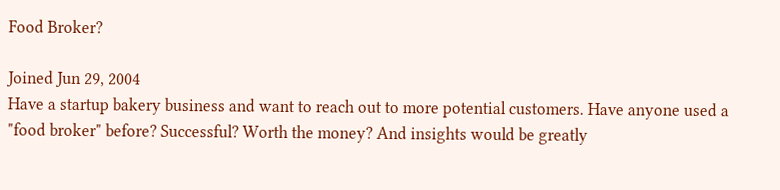Food Broker?

Joined Jun 29, 2004
Have a startup bakery business and want to reach out to more potential customers. Have anyone used a "food broker" before? Successful? Worth the money? And insights would be greatly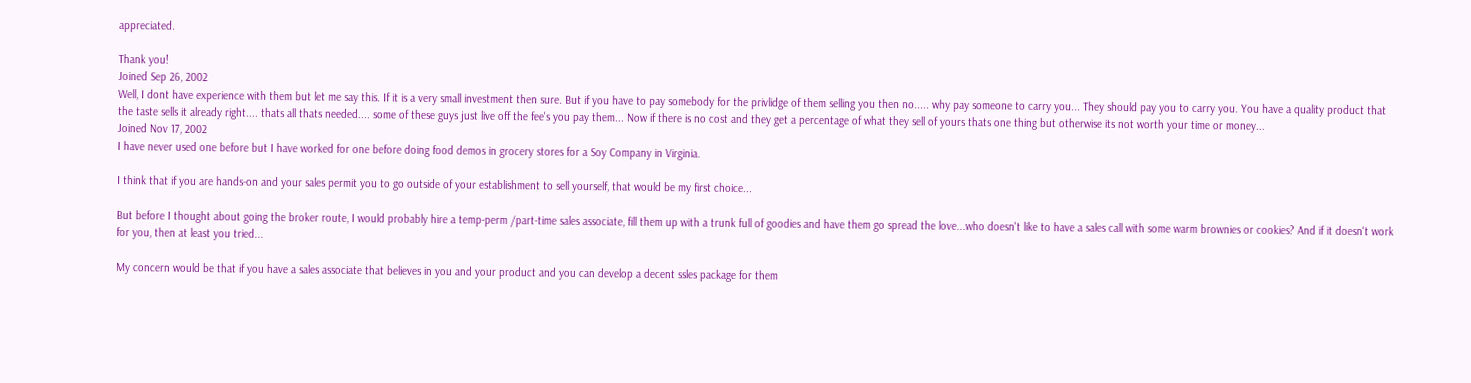appreciated.

Thank you!
Joined Sep 26, 2002
Well, I dont have experience with them but let me say this. If it is a very small investment then sure. But if you have to pay somebody for the privlidge of them selling you then no..... why pay someone to carry you... They should pay you to carry you. You have a quality product that the taste sells it already right.... thats all thats needed.... some of these guys just live off the fee's you pay them... Now if there is no cost and they get a percentage of what they sell of yours thats one thing but otherwise its not worth your time or money...
Joined Nov 17, 2002
I have never used one before but I have worked for one before doing food demos in grocery stores for a Soy Company in Virginia.

I think that if you are hands-on and your sales permit you to go outside of your establishment to sell yourself, that would be my first choice...

But before I thought about going the broker route, I would probably hire a temp-perm /part-time sales associate, fill them up with a trunk full of goodies and have them go spread the love...who doesn't like to have a sales call with some warm brownies or cookies? And if it doesn't work for you, then at least you tried...

My concern would be that if you have a sales associate that believes in you and your product and you can develop a decent ssles package for them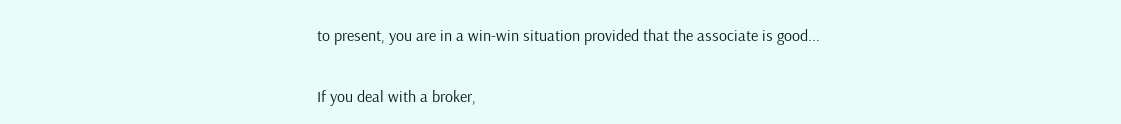to present, you are in a win-win situation provided that the associate is good...

If you deal with a broker,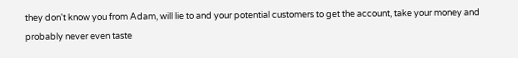they don't know you from Adam, will lie to and your potential customers to get the account, take your money and probably never even taste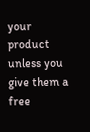your product unless you give them a free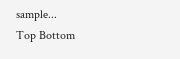sample...
Top Bottom